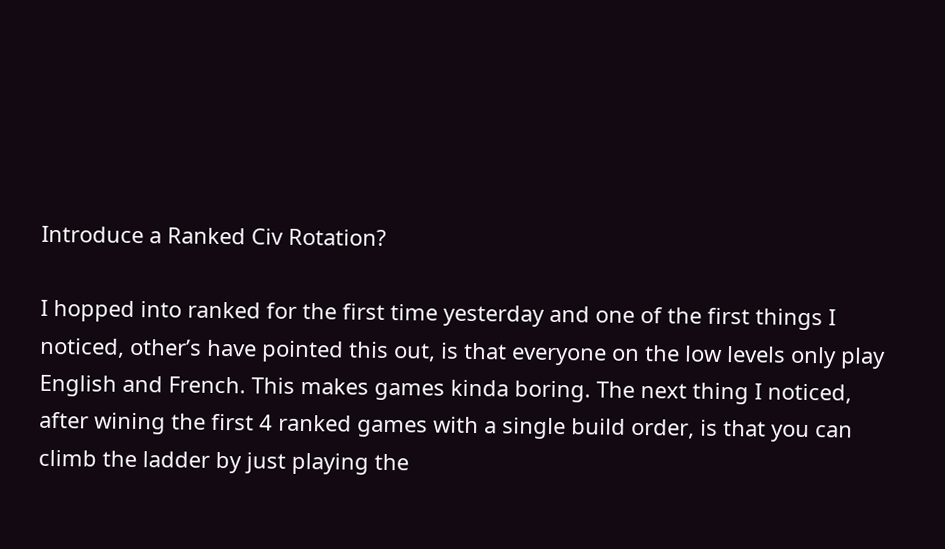Introduce a Ranked Civ Rotation?

I hopped into ranked for the first time yesterday and one of the first things I noticed, other’s have pointed this out, is that everyone on the low levels only play English and French. This makes games kinda boring. The next thing I noticed, after wining the first 4 ranked games with a single build order, is that you can climb the ladder by just playing the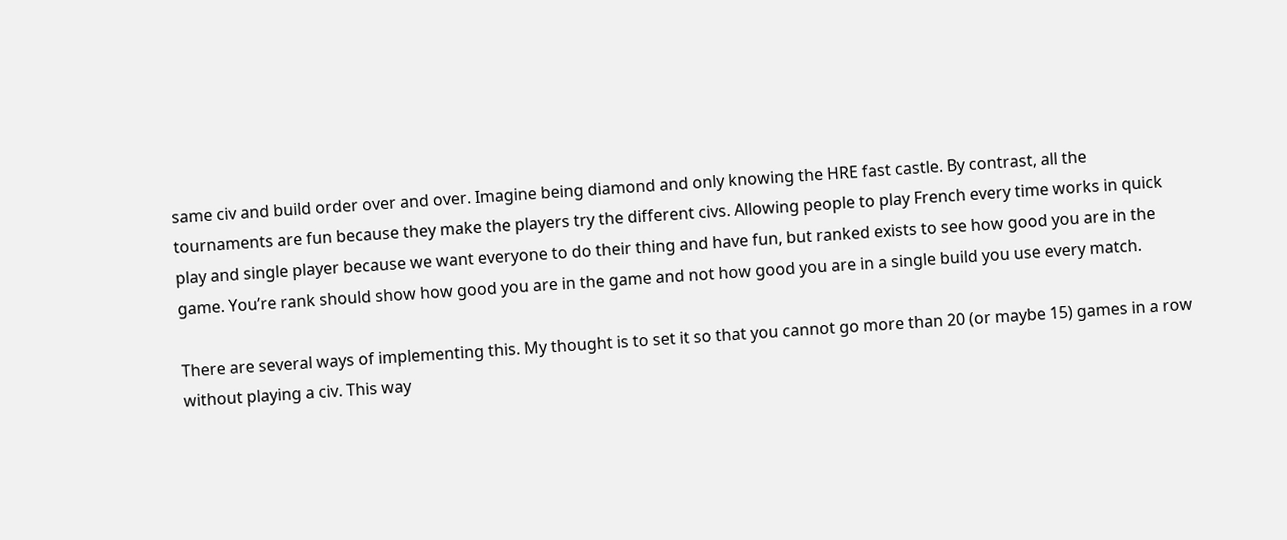same civ and build order over and over. Imagine being diamond and only knowing the HRE fast castle. By contrast, all the tournaments are fun because they make the players try the different civs. Allowing people to play French every time works in quick play and single player because we want everyone to do their thing and have fun, but ranked exists to see how good you are in the game. You’re rank should show how good you are in the game and not how good you are in a single build you use every match.

There are several ways of implementing this. My thought is to set it so that you cannot go more than 20 (or maybe 15) games in a row without playing a civ. This way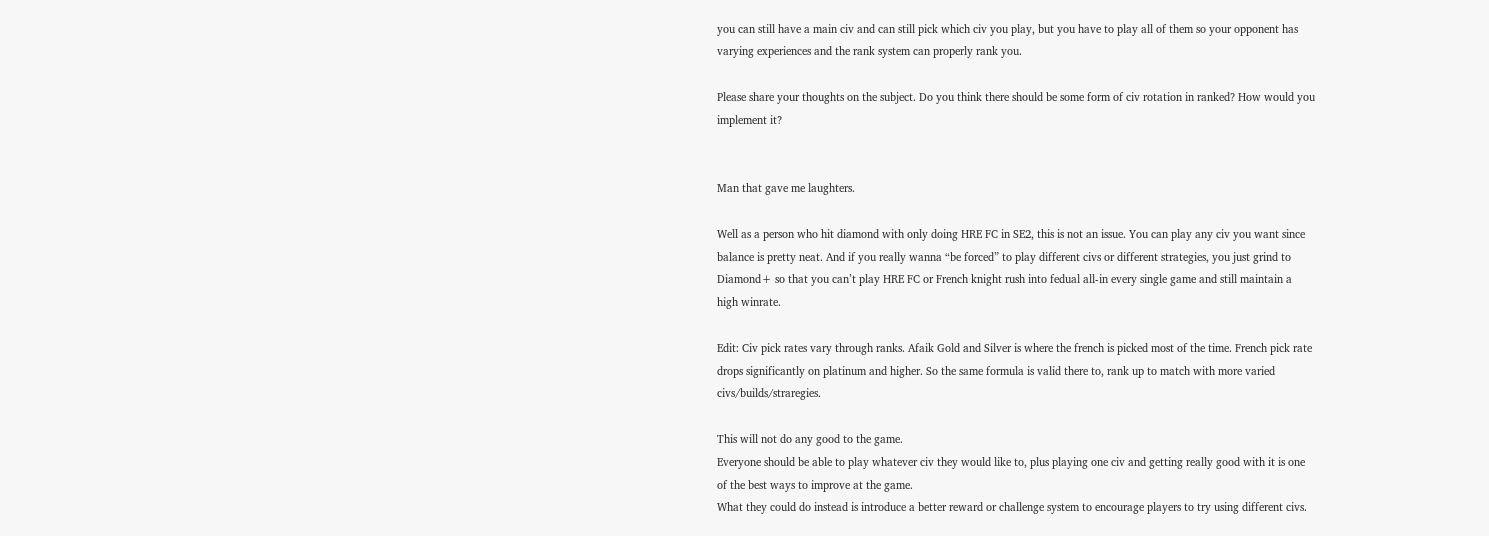you can still have a main civ and can still pick which civ you play, but you have to play all of them so your opponent has varying experiences and the rank system can properly rank you.

Please share your thoughts on the subject. Do you think there should be some form of civ rotation in ranked? How would you implement it?


Man that gave me laughters.

Well as a person who hit diamond with only doing HRE FC in SE2, this is not an issue. You can play any civ you want since balance is pretty neat. And if you really wanna “be forced” to play different civs or different strategies, you just grind to Diamond+ so that you can’t play HRE FC or French knight rush into fedual all-in every single game and still maintain a high winrate.

Edit: Civ pick rates vary through ranks. Afaik Gold and Silver is where the french is picked most of the time. French pick rate drops significantly on platinum and higher. So the same formula is valid there to, rank up to match with more varied civs/builds/straregies.

This will not do any good to the game.
Everyone should be able to play whatever civ they would like to, plus playing one civ and getting really good with it is one of the best ways to improve at the game.
What they could do instead is introduce a better reward or challenge system to encourage players to try using different civs.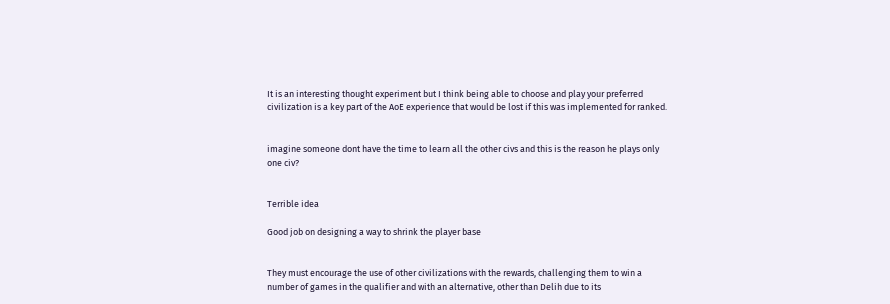It is an interesting thought experiment but I think being able to choose and play your preferred civilization is a key part of the AoE experience that would be lost if this was implemented for ranked.


imagine someone dont have the time to learn all the other civs and this is the reason he plays only one civ?


Terrible idea

Good job on designing a way to shrink the player base


They must encourage the use of other civilizations with the rewards, challenging them to win a number of games in the qualifier and with an alternative, other than Delih due to its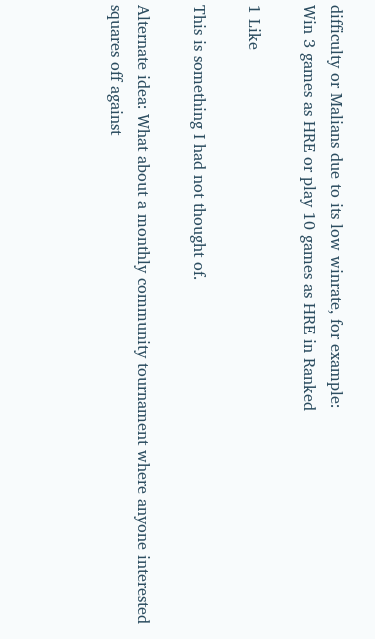difficulty or Malians due to its low winrate, for example:
Win 3 games as HRE or play 10 games as HRE in Ranked

1 Like

This is something I had not thought of.

Alternate idea: What about a monthly community tournament where anyone interested squares off against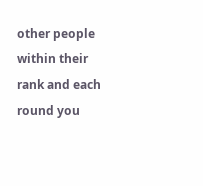other people within their rank and each round you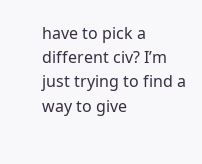have to pick a different civ? I’m just trying to find a way to give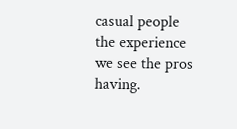casual people the experience we see the pros having.